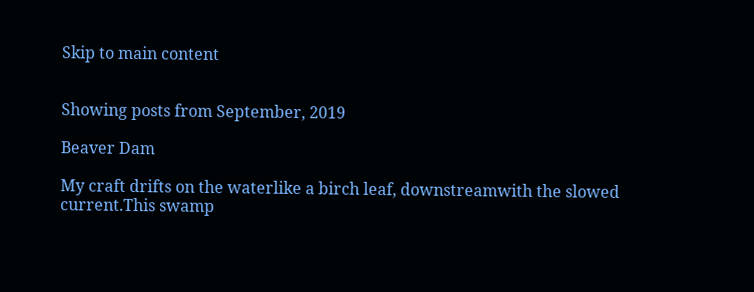Skip to main content


Showing posts from September, 2019

Beaver Dam

My craft drifts on the waterlike a birch leaf, downstreamwith the slowed current.This swamp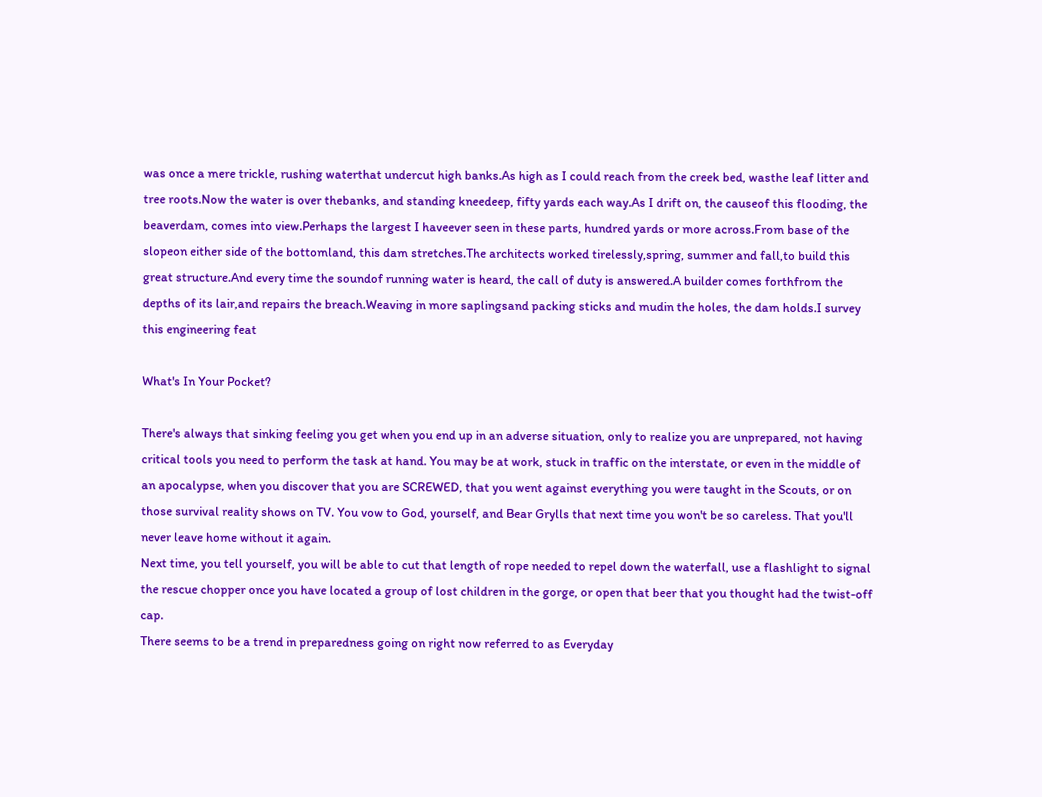was once a mere trickle, rushing waterthat undercut high banks.As high as I could reach from the creek bed, wasthe leaf litter and tree roots.Now the water is over thebanks, and standing kneedeep, fifty yards each way.As I drift on, the causeof this flooding, the beaverdam, comes into view.Perhaps the largest I haveever seen in these parts, hundred yards or more across.From base of the slopeon either side of the bottomland, this dam stretches.The architects worked tirelessly,spring, summer and fall,to build this great structure.And every time the soundof running water is heard, the call of duty is answered.A builder comes forthfrom the depths of its lair,and repairs the breach.Weaving in more saplingsand packing sticks and mudin the holes, the dam holds.I survey this engineering feat

What's In Your Pocket?

There's always that sinking feeling you get when you end up in an adverse situation, only to realize you are unprepared, not having critical tools you need to perform the task at hand. You may be at work, stuck in traffic on the interstate, or even in the middle of an apocalypse, when you discover that you are SCREWED, that you went against everything you were taught in the Scouts, or on those survival reality shows on TV. You vow to God, yourself, and Bear Grylls that next time you won't be so careless. That you'll never leave home without it again.
Next time, you tell yourself, you will be able to cut that length of rope needed to repel down the waterfall, use a flashlight to signal the rescue chopper once you have located a group of lost children in the gorge, or open that beer that you thought had the twist-off cap.
There seems to be a trend in preparedness going on right now referred to as Everyday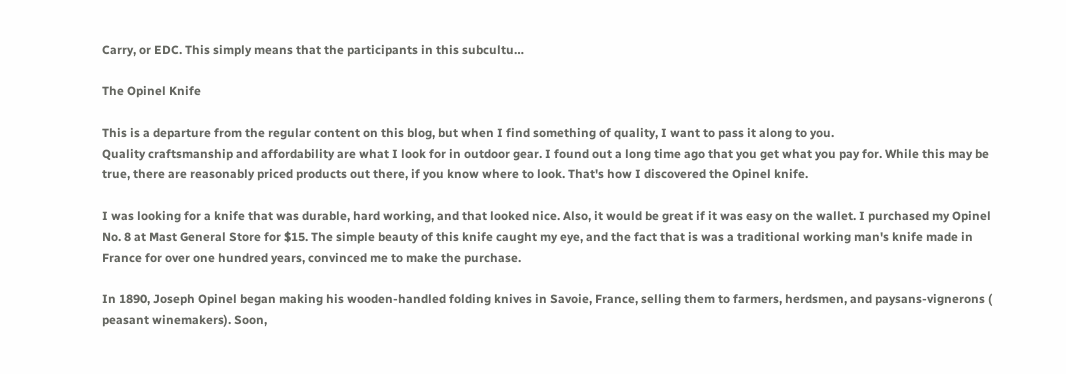Carry, or EDC. This simply means that the participants in this subcultu…

The Opinel Knife

This is a departure from the regular content on this blog, but when I find something of quality, I want to pass it along to you.
Quality craftsmanship and affordability are what I look for in outdoor gear. I found out a long time ago that you get what you pay for. While this may be true, there are reasonably priced products out there, if you know where to look. That's how I discovered the Opinel knife.

I was looking for a knife that was durable, hard working, and that looked nice. Also, it would be great if it was easy on the wallet. I purchased my Opinel No. 8 at Mast General Store for $15. The simple beauty of this knife caught my eye, and the fact that is was a traditional working man's knife made in France for over one hundred years, convinced me to make the purchase.

In 1890, Joseph Opinel began making his wooden-handled folding knives in Savoie, France, selling them to farmers, herdsmen, and paysans-vignerons ( peasant winemakers). Soon,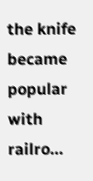the knife became popular with railro…